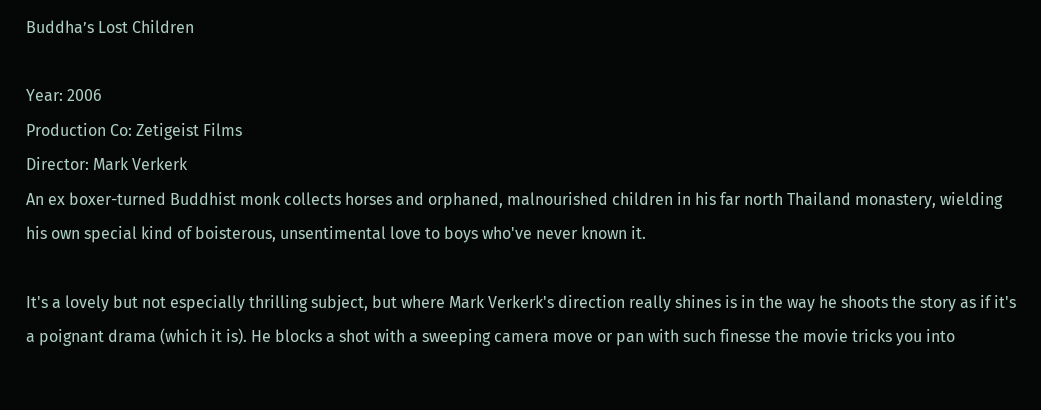Buddha’s Lost Children

Year: 2006
Production Co: Zetigeist Films
Director: Mark Verkerk
An ex boxer-turned Buddhist monk collects horses and orphaned, malnourished children in his far north Thailand monastery, wielding his own special kind of boisterous, unsentimental love to boys who've never known it.

It's a lovely but not especially thrilling subject, but where Mark Verkerk's direction really shines is in the way he shoots the story as if it's a poignant drama (which it is). He blocks a shot with a sweeping camera move or pan with such finesse the movie tricks you into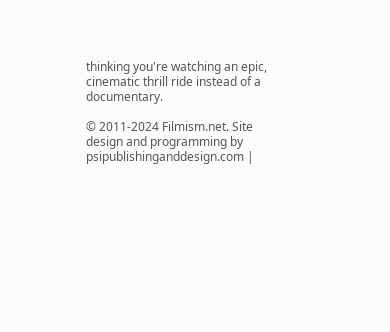thinking you're watching an epic, cinematic thrill ride instead of a documentary.

© 2011-2024 Filmism.net. Site design and programming by psipublishinganddesign.com |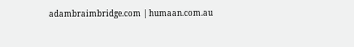adambraimbridge.com | humaan.com.au